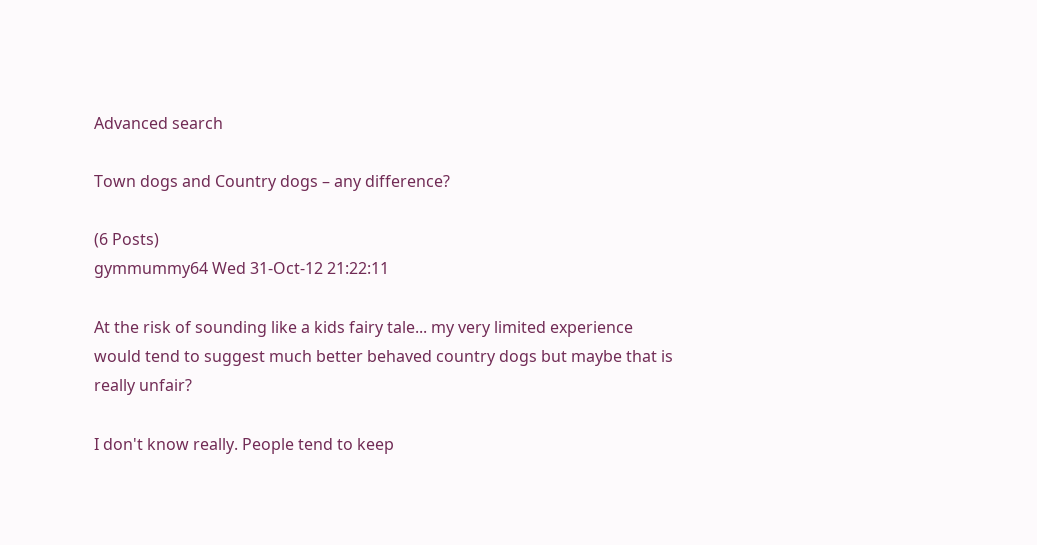Advanced search

Town dogs and Country dogs – any difference?

(6 Posts)
gymmummy64 Wed 31-Oct-12 21:22:11

At the risk of sounding like a kids fairy tale... my very limited experience would tend to suggest much better behaved country dogs but maybe that is really unfair?

I don't know really. People tend to keep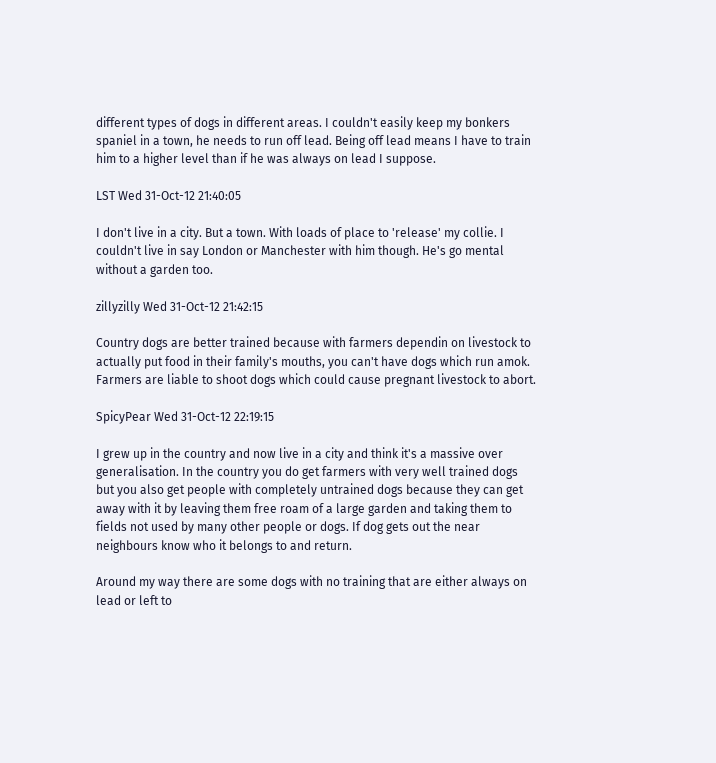different types of dogs in different areas. I couldn't easily keep my bonkers spaniel in a town, he needs to run off lead. Being off lead means I have to train him to a higher level than if he was always on lead I suppose.

LST Wed 31-Oct-12 21:40:05

I don't live in a city. But a town. With loads of place to 'release' my collie. I couldn't live in say London or Manchester with him though. He's go mental without a garden too.

zillyzilly Wed 31-Oct-12 21:42:15

Country dogs are better trained because with farmers dependin on livestock to actually put food in their family's mouths, you can't have dogs which run amok. Farmers are liable to shoot dogs which could cause pregnant livestock to abort.

SpicyPear Wed 31-Oct-12 22:19:15

I grew up in the country and now live in a city and think it's a massive over generalisation. In the country you do get farmers with very well trained dogs but you also get people with completely untrained dogs because they can get away with it by leaving them free roam of a large garden and taking them to fields not used by many other people or dogs. If dog gets out the near neighbours know who it belongs to and return.

Around my way there are some dogs with no training that are either always on lead or left to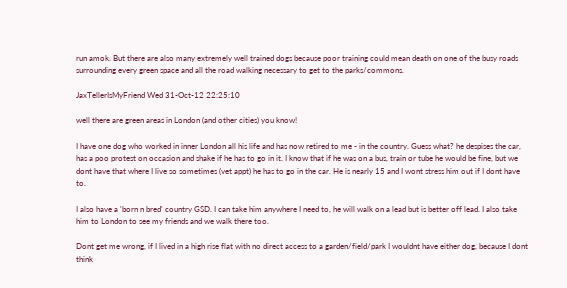run amok. But there are also many extremely well trained dogs because poor training could mean death on one of the busy roads surrounding every green space and all the road walking necessary to get to the parks/commons.

JaxTellerIsMyFriend Wed 31-Oct-12 22:25:10

well there are green areas in London (and other cities) you know!

I have one dog who worked in inner London all his life and has now retired to me - in the country. Guess what? he despises the car, has a poo protest on occasion and shake if he has to go in it. I know that if he was on a bus, train or tube he would be fine, but we dont have that where I live so sometimes (vet appt) he has to go in the car. He is nearly 15 and I wont stress him out if I dont have to.

I also have a 'born n bred' country GSD. I can take him anywhere I need to, he will walk on a lead but is better off lead. I also take him to London to see my friends and we walk there too.

Dont get me wrong, if I lived in a high rise flat with no direct access to a garden/field/park I wouldnt have either dog, because I dont think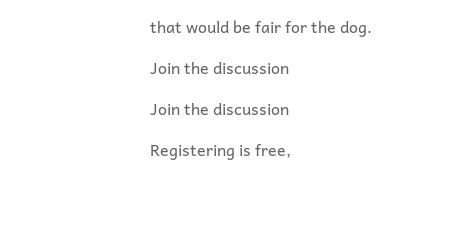that would be fair for the dog.

Join the discussion

Join the discussion

Registering is free,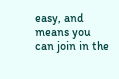easy, and means you can join in the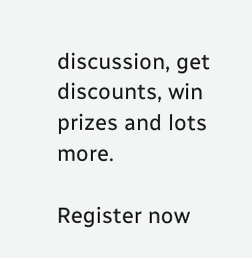discussion, get discounts, win prizes and lots more.

Register now